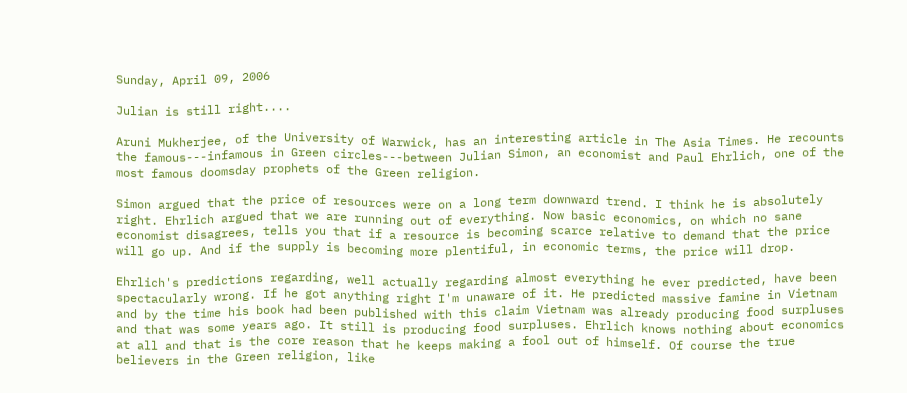Sunday, April 09, 2006

Julian is still right....

Aruni Mukherjee, of the University of Warwick, has an interesting article in The Asia Times. He recounts the famous---infamous in Green circles---between Julian Simon, an economist and Paul Ehrlich, one of the most famous doomsday prophets of the Green religion.

Simon argued that the price of resources were on a long term downward trend. I think he is absolutely right. Ehrlich argued that we are running out of everything. Now basic economics, on which no sane economist disagrees, tells you that if a resource is becoming scarce relative to demand that the price will go up. And if the supply is becoming more plentiful, in economic terms, the price will drop.

Ehrlich's predictions regarding, well actually regarding almost everything he ever predicted, have been spectacularly wrong. If he got anything right I'm unaware of it. He predicted massive famine in Vietnam and by the time his book had been published with this claim Vietnam was already producing food surpluses and that was some years ago. It still is producing food surpluses. Ehrlich knows nothing about economics at all and that is the core reason that he keeps making a fool out of himself. Of course the true believers in the Green religion, like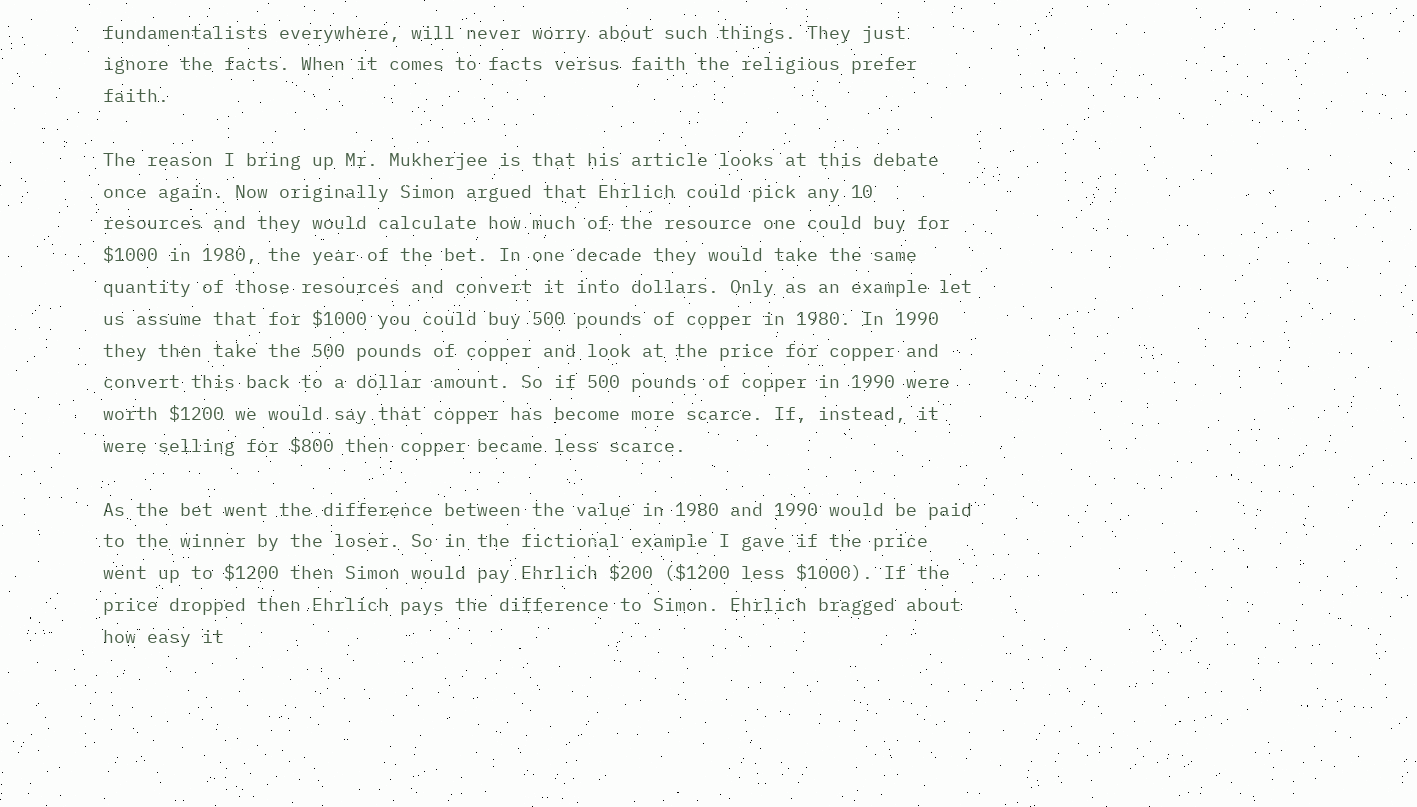fundamentalists everywhere, will never worry about such things. They just ignore the facts. When it comes to facts versus faith the religious prefer faith.

The reason I bring up Mr. Mukherjee is that his article looks at this debate once again. Now originally Simon argued that Ehrlich could pick any 10 resources and they would calculate how much of the resource one could buy for $1000 in 1980, the year of the bet. In one decade they would take the same quantity of those resources and convert it into dollars. Only as an example let us assume that for $1000 you could buy 500 pounds of copper in 1980. In 1990 they then take the 500 pounds of copper and look at the price for copper and convert this back to a dollar amount. So if 500 pounds of copper in 1990 were worth $1200 we would say that copper has become more scarce. If, instead, it were selling for $800 then copper became less scarce.

As the bet went the difference between the value in 1980 and 1990 would be paid to the winner by the loser. So in the fictional example I gave if the price went up to $1200 then Simon would pay Ehrlich $200 ($1200 less $1000). If the price dropped then Ehrlich pays the difference to Simon. Ehrlich bragged about how easy it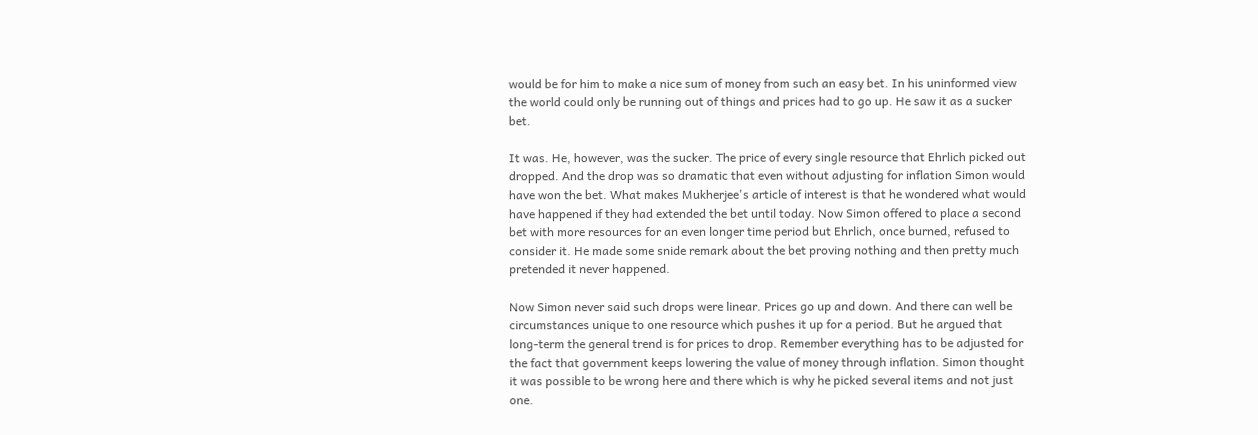would be for him to make a nice sum of money from such an easy bet. In his uninformed view the world could only be running out of things and prices had to go up. He saw it as a sucker bet.

It was. He, however, was the sucker. The price of every single resource that Ehrlich picked out dropped. And the drop was so dramatic that even without adjusting for inflation Simon would have won the bet. What makes Mukherjee's article of interest is that he wondered what would have happened if they had extended the bet until today. Now Simon offered to place a second bet with more resources for an even longer time period but Ehrlich, once burned, refused to consider it. He made some snide remark about the bet proving nothing and then pretty much pretended it never happened.

Now Simon never said such drops were linear. Prices go up and down. And there can well be circumstances unique to one resource which pushes it up for a period. But he argued that long-term the general trend is for prices to drop. Remember everything has to be adjusted for the fact that government keeps lowering the value of money through inflation. Simon thought it was possible to be wrong here and there which is why he picked several items and not just one.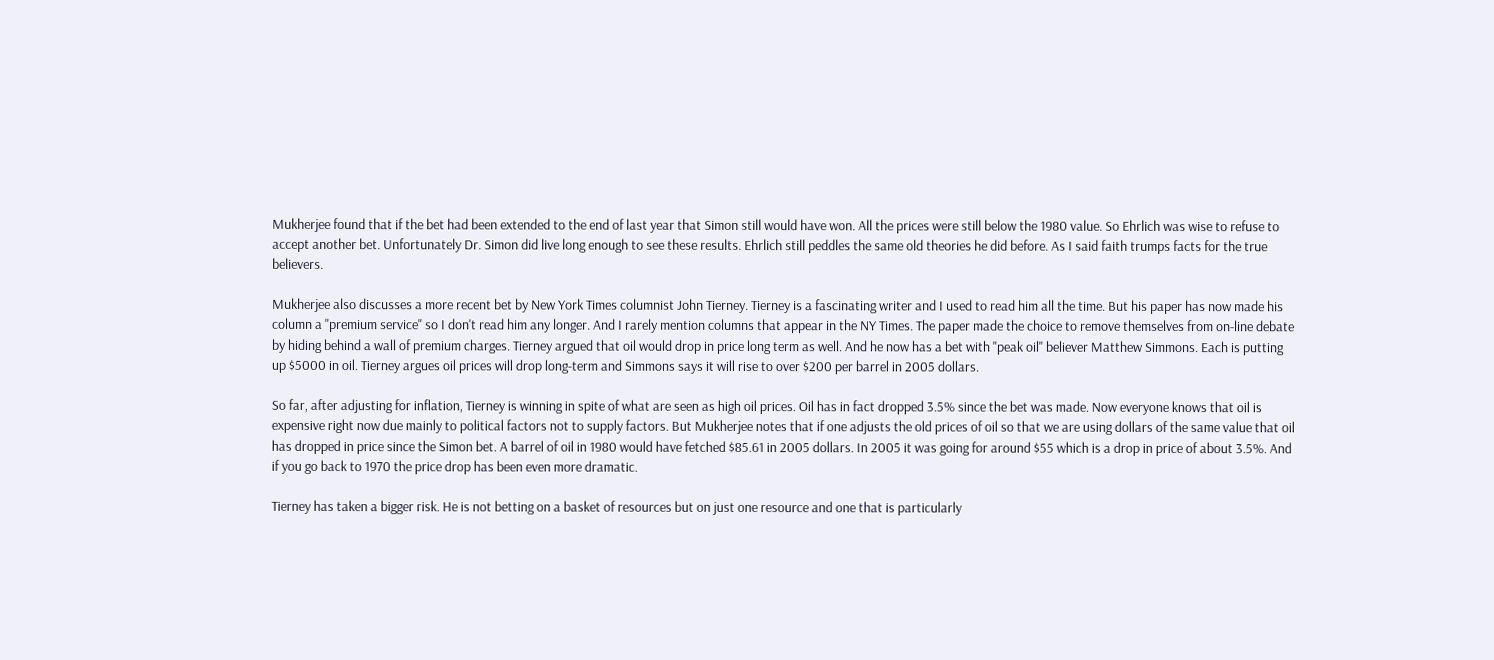Mukherjee found that if the bet had been extended to the end of last year that Simon still would have won. All the prices were still below the 1980 value. So Ehrlich was wise to refuse to accept another bet. Unfortunately Dr. Simon did live long enough to see these results. Ehrlich still peddles the same old theories he did before. As I said faith trumps facts for the true believers.

Mukherjee also discusses a more recent bet by New York Times columnist John Tierney. Tierney is a fascinating writer and I used to read him all the time. But his paper has now made his column a "premium service" so I don't read him any longer. And I rarely mention columns that appear in the NY Times. The paper made the choice to remove themselves from on-line debate by hiding behind a wall of premium charges. Tierney argued that oil would drop in price long term as well. And he now has a bet with "peak oil" believer Matthew Simmons. Each is putting up $5000 in oil. Tierney argues oil prices will drop long-term and Simmons says it will rise to over $200 per barrel in 2005 dollars.

So far, after adjusting for inflation, Tierney is winning in spite of what are seen as high oil prices. Oil has in fact dropped 3.5% since the bet was made. Now everyone knows that oil is expensive right now due mainly to political factors not to supply factors. But Mukherjee notes that if one adjusts the old prices of oil so that we are using dollars of the same value that oil has dropped in price since the Simon bet. A barrel of oil in 1980 would have fetched $85.61 in 2005 dollars. In 2005 it was going for around $55 which is a drop in price of about 3.5%. And if you go back to 1970 the price drop has been even more dramatic.

Tierney has taken a bigger risk. He is not betting on a basket of resources but on just one resource and one that is particularly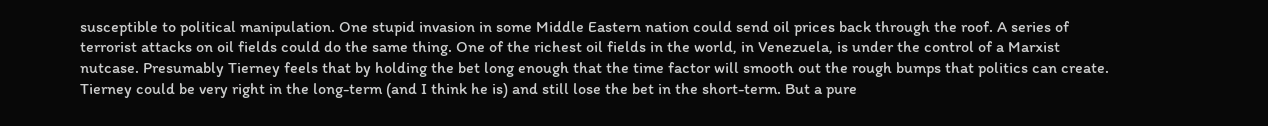susceptible to political manipulation. One stupid invasion in some Middle Eastern nation could send oil prices back through the roof. A series of terrorist attacks on oil fields could do the same thing. One of the richest oil fields in the world, in Venezuela, is under the control of a Marxist nutcase. Presumably Tierney feels that by holding the bet long enough that the time factor will smooth out the rough bumps that politics can create. Tierney could be very right in the long-term (and I think he is) and still lose the bet in the short-term. But a pure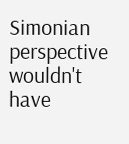Simonian perspective wouldn't have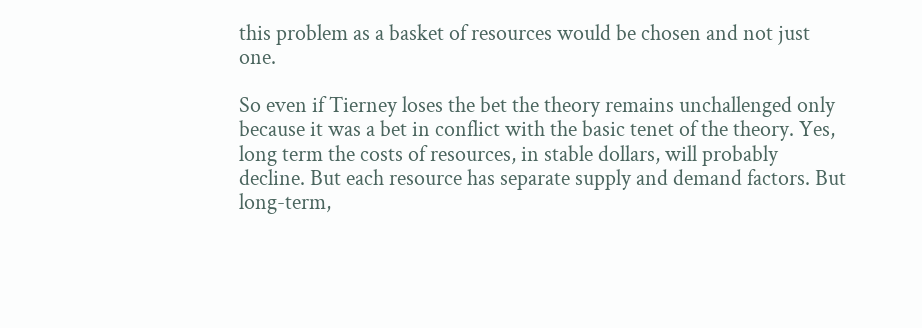this problem as a basket of resources would be chosen and not just one.

So even if Tierney loses the bet the theory remains unchallenged only because it was a bet in conflict with the basic tenet of the theory. Yes, long term the costs of resources, in stable dollars, will probably decline. But each resource has separate supply and demand factors. But long-term,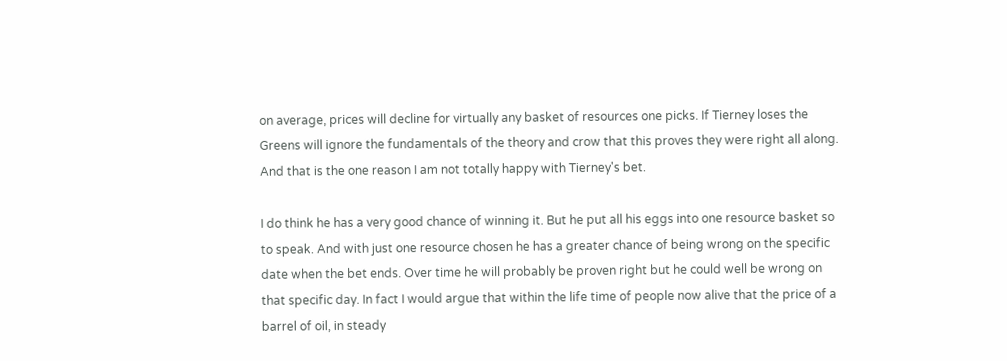on average, prices will decline for virtually any basket of resources one picks. If Tierney loses the Greens will ignore the fundamentals of the theory and crow that this proves they were right all along. And that is the one reason I am not totally happy with Tierney's bet.

I do think he has a very good chance of winning it. But he put all his eggs into one resource basket so to speak. And with just one resource chosen he has a greater chance of being wrong on the specific date when the bet ends. Over time he will probably be proven right but he could well be wrong on that specific day. In fact I would argue that within the life time of people now alive that the price of a barrel of oil, in steady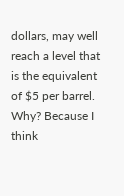dollars, may well reach a level that is the equivalent of $5 per barrel. Why? Because I think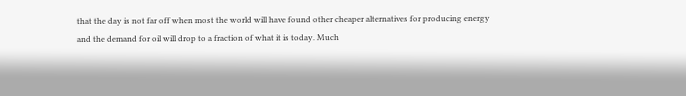that the day is not far off when most the world will have found other cheaper alternatives for producing energy and the demand for oil will drop to a fraction of what it is today. Much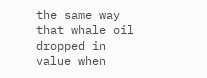the same way that whale oil dropped in value when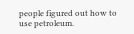people figured out how to use petroleum.